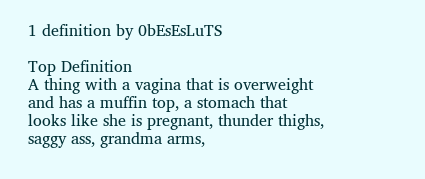1 definition by 0bEsEsLuTS

Top Definition
A thing with a vagina that is overweight and has a muffin top, a stomach that looks like she is pregnant, thunder thighs, saggy ass, grandma arms,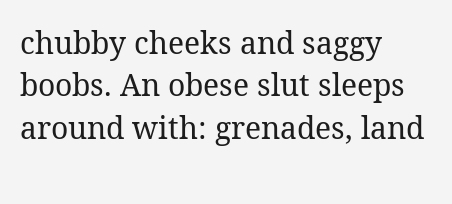chubby cheeks and saggy boobs. An obese slut sleeps around with: grenades, land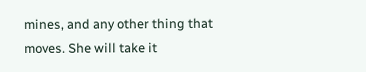mines, and any other thing that moves. She will take it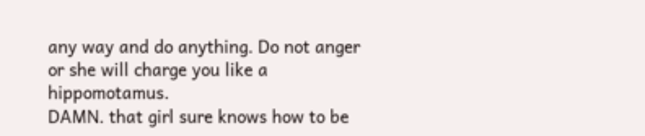any way and do anything. Do not anger or she will charge you like a hippomotamus.
DAMN. that girl sure knows how to be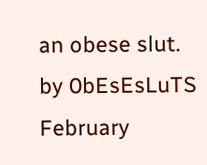an obese slut.
by 0bEsEsLuTS February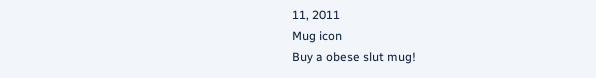11, 2011
Mug icon
Buy a obese slut mug!